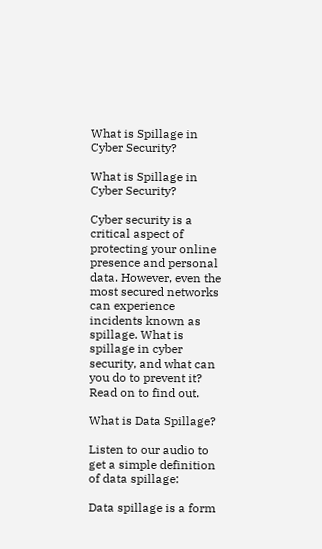What is Spillage in Cyber Security?

What is Spillage in Cyber Security?

Cyber security is a critical aspect of protecting your online presence and personal data. However, even the most secured networks can experience incidents known as spillage. What is spillage in cyber security, and what can you do to prevent it? Read on to find out.

What is Data Spillage?

Listen to our audio to get a simple definition of data spillage:

Data spillage is a form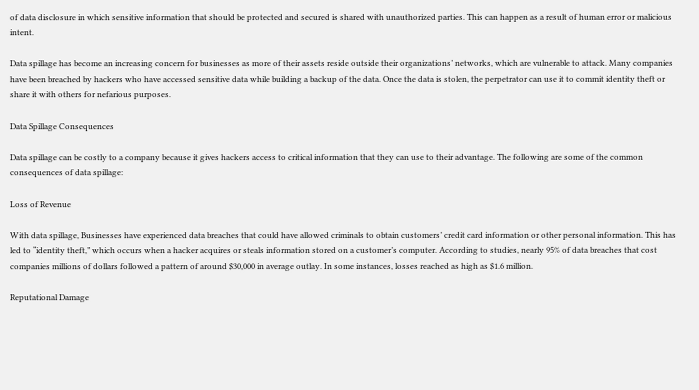of data disclosure in which sensitive information that should be protected and secured is shared with unauthorized parties. This can happen as a result of human error or malicious intent.

Data spillage has become an increasing concern for businesses as more of their assets reside outside their organizations’ networks, which are vulnerable to attack. Many companies have been breached by hackers who have accessed sensitive data while building a backup of the data. Once the data is stolen, the perpetrator can use it to commit identity theft or share it with others for nefarious purposes.

Data Spillage Consequences

Data spillage can be costly to a company because it gives hackers access to critical information that they can use to their advantage. The following are some of the common consequences of data spillage:

Loss of Revenue

With data spillage, Businesses have experienced data breaches that could have allowed criminals to obtain customers’ credit card information or other personal information. This has led to “identity theft,” which occurs when a hacker acquires or steals information stored on a customer’s computer. According to studies, nearly 95% of data breaches that cost companies millions of dollars followed a pattern of around $30,000 in average outlay. In some instances, losses reached as high as $1.6 million.

Reputational Damage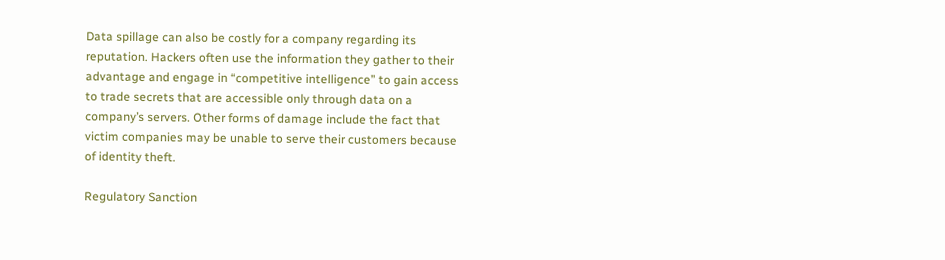Data spillage can also be costly for a company regarding its reputation. Hackers often use the information they gather to their advantage and engage in “competitive intelligence” to gain access to trade secrets that are accessible only through data on a company’s servers. Other forms of damage include the fact that victim companies may be unable to serve their customers because of identity theft.

Regulatory Sanction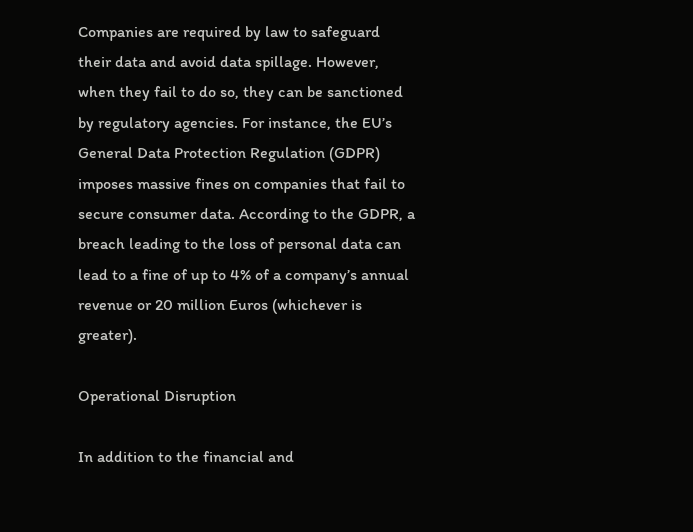Companies are required by law to safeguard their data and avoid data spillage. However, when they fail to do so, they can be sanctioned by regulatory agencies. For instance, the EU’s General Data Protection Regulation (GDPR) imposes massive fines on companies that fail to secure consumer data. According to the GDPR, a breach leading to the loss of personal data can lead to a fine of up to 4% of a company’s annual revenue or 20 million Euros (whichever is greater).

Operational Disruption

In addition to the financial and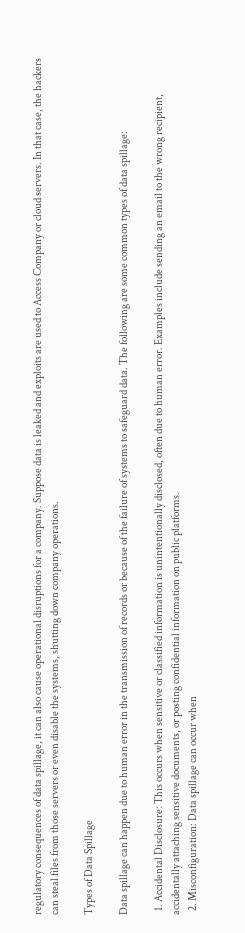regulatory consequences of data spillage, it can also cause operational disruptions for a company. Suppose data is leaked and exploits are used to Access Company or cloud servers. In that case, the hackers can steal files from those servers or even disable the systems, shutting down company operations.

Types of Data Spillage

Data spillage can happen due to human error in the transmission of records or because of the failure of systems to safeguard data. The following are some common types of data spillage:

  1. Accidental Disclosure: This occurs when sensitive or classified information is unintentionally disclosed, often due to human error. Examples include sending an email to the wrong recipient, accidentally attaching sensitive documents, or posting confidential information on public platforms.
  2. Misconfiguration: Data spillage can occur when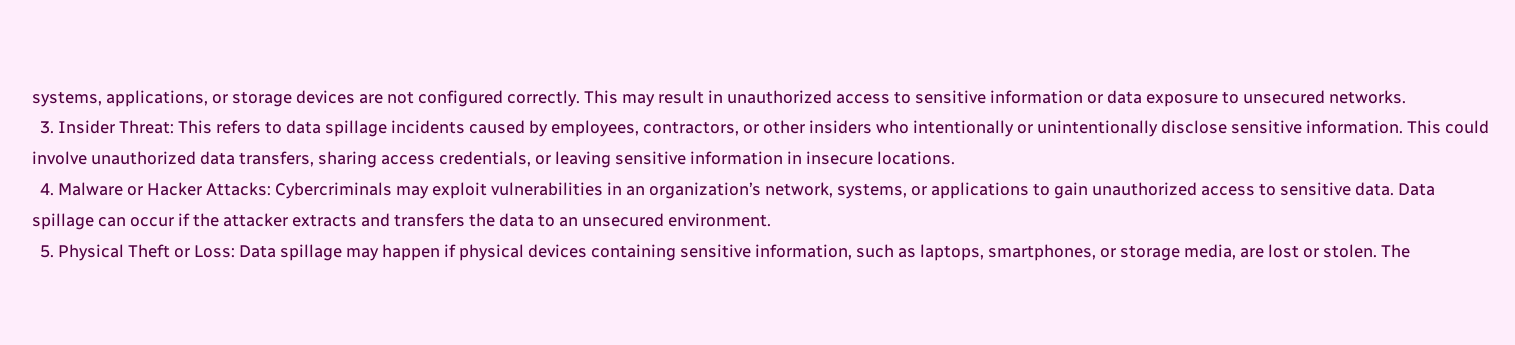systems, applications, or storage devices are not configured correctly. This may result in unauthorized access to sensitive information or data exposure to unsecured networks.
  3. Insider Threat: This refers to data spillage incidents caused by employees, contractors, or other insiders who intentionally or unintentionally disclose sensitive information. This could involve unauthorized data transfers, sharing access credentials, or leaving sensitive information in insecure locations.
  4. Malware or Hacker Attacks: Cybercriminals may exploit vulnerabilities in an organization’s network, systems, or applications to gain unauthorized access to sensitive data. Data spillage can occur if the attacker extracts and transfers the data to an unsecured environment.
  5. Physical Theft or Loss: Data spillage may happen if physical devices containing sensitive information, such as laptops, smartphones, or storage media, are lost or stolen. The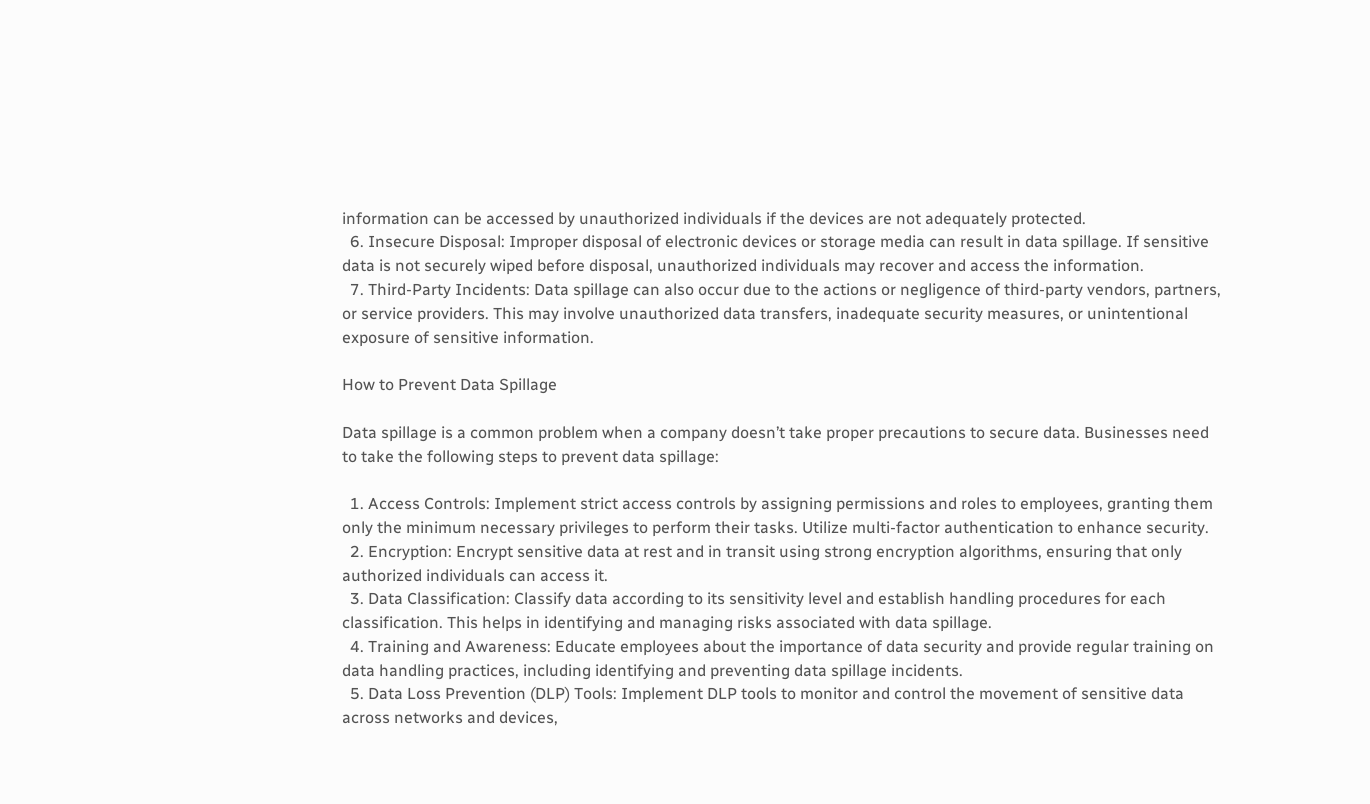information can be accessed by unauthorized individuals if the devices are not adequately protected.
  6. Insecure Disposal: Improper disposal of electronic devices or storage media can result in data spillage. If sensitive data is not securely wiped before disposal, unauthorized individuals may recover and access the information.
  7. Third-Party Incidents: Data spillage can also occur due to the actions or negligence of third-party vendors, partners, or service providers. This may involve unauthorized data transfers, inadequate security measures, or unintentional exposure of sensitive information.

How to Prevent Data Spillage

Data spillage is a common problem when a company doesn’t take proper precautions to secure data. Businesses need to take the following steps to prevent data spillage:

  1. Access Controls: Implement strict access controls by assigning permissions and roles to employees, granting them only the minimum necessary privileges to perform their tasks. Utilize multi-factor authentication to enhance security.
  2. Encryption: Encrypt sensitive data at rest and in transit using strong encryption algorithms, ensuring that only authorized individuals can access it.
  3. Data Classification: Classify data according to its sensitivity level and establish handling procedures for each classification. This helps in identifying and managing risks associated with data spillage.
  4. Training and Awareness: Educate employees about the importance of data security and provide regular training on data handling practices, including identifying and preventing data spillage incidents.
  5. Data Loss Prevention (DLP) Tools: Implement DLP tools to monitor and control the movement of sensitive data across networks and devices,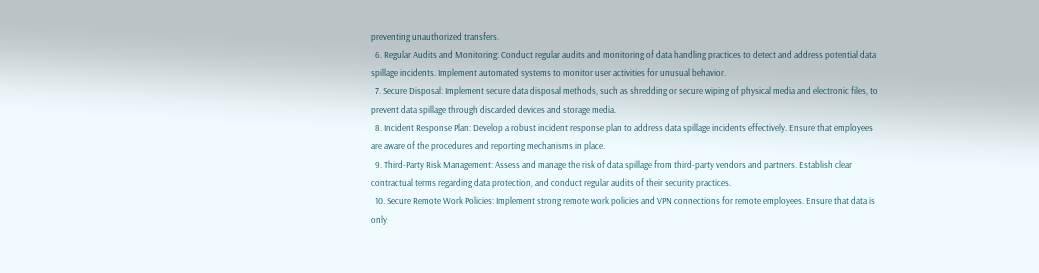preventing unauthorized transfers.
  6. Regular Audits and Monitoring: Conduct regular audits and monitoring of data handling practices to detect and address potential data spillage incidents. Implement automated systems to monitor user activities for unusual behavior.
  7. Secure Disposal: Implement secure data disposal methods, such as shredding or secure wiping of physical media and electronic files, to prevent data spillage through discarded devices and storage media.
  8. Incident Response Plan: Develop a robust incident response plan to address data spillage incidents effectively. Ensure that employees are aware of the procedures and reporting mechanisms in place.
  9. Third-Party Risk Management: Assess and manage the risk of data spillage from third-party vendors and partners. Establish clear contractual terms regarding data protection, and conduct regular audits of their security practices.
  10. Secure Remote Work Policies: Implement strong remote work policies and VPN connections for remote employees. Ensure that data is only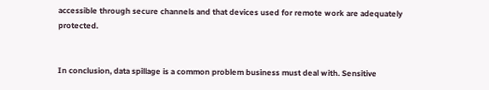accessible through secure channels and that devices used for remote work are adequately protected.


In conclusion, data spillage is a common problem business must deal with. Sensitive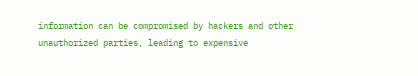information can be compromised by hackers and other unauthorized parties, leading to expensive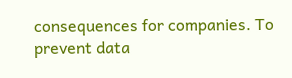consequences for companies. To prevent data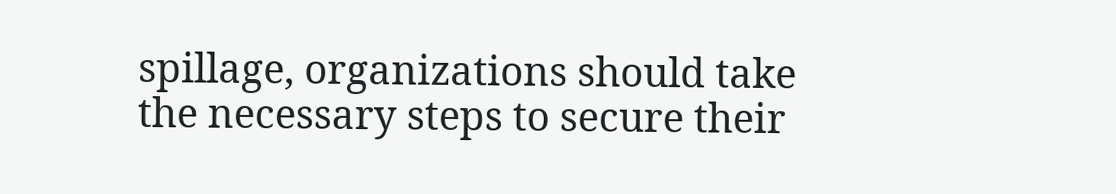spillage, organizations should take the necessary steps to secure their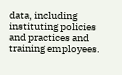data, including instituting policies and practices and training employees.